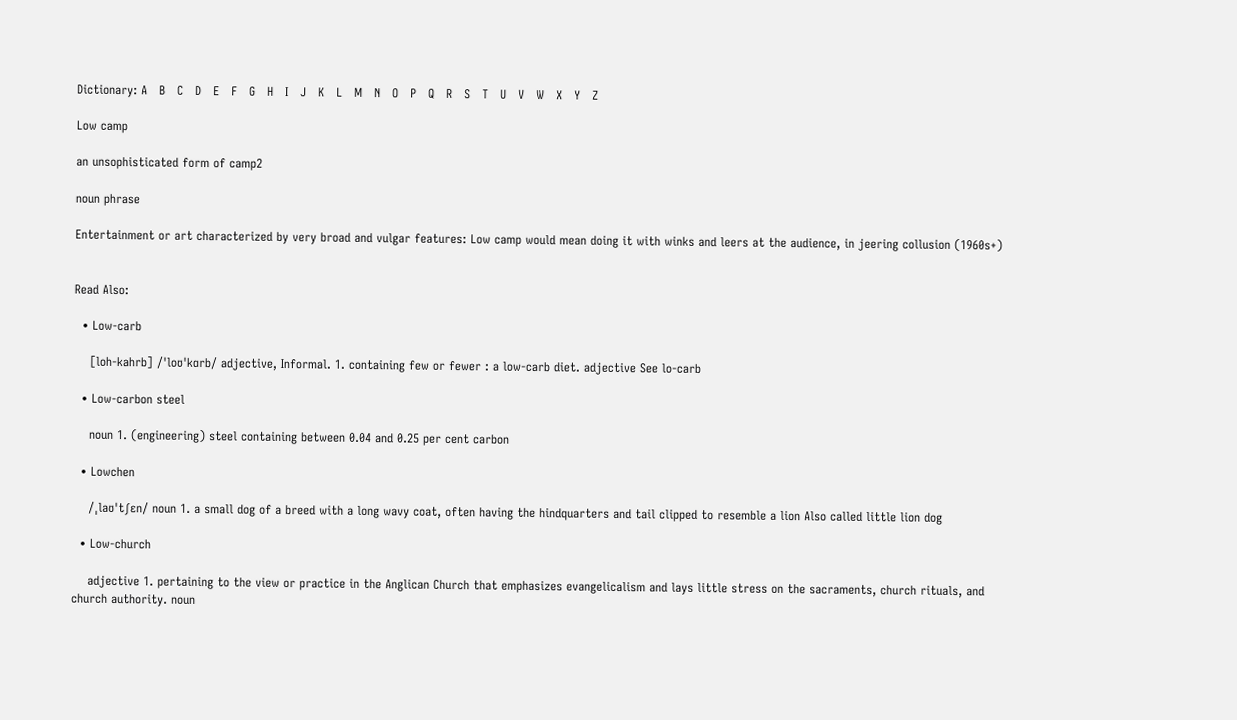Dictionary: A   B   C   D   E   F   G   H   I   J   K   L   M   N   O   P   Q   R   S   T   U   V   W   X   Y   Z

Low camp

an unsophisticated form of camp2

noun phrase

Entertainment or art characterized by very broad and vulgar features: Low camp would mean doing it with winks and leers at the audience, in jeering collusion (1960s+)


Read Also:

  • Low-carb

    [loh-kahrb] /ˈloʊˈkɑrb/ adjective, Informal. 1. containing few or fewer : a low-carb diet. adjective See lo-carb

  • Low-carbon steel

    noun 1. (engineering) steel containing between 0.04 and 0.25 per cent carbon

  • Lowchen

    /ˌlaʊˈtʃɛn/ noun 1. a small dog of a breed with a long wavy coat, often having the hindquarters and tail clipped to resemble a lion Also called little lion dog

  • Low-church

    adjective 1. pertaining to the view or practice in the Anglican Church that emphasizes evangelicalism and lays little stress on the sacraments, church rituals, and church authority. noun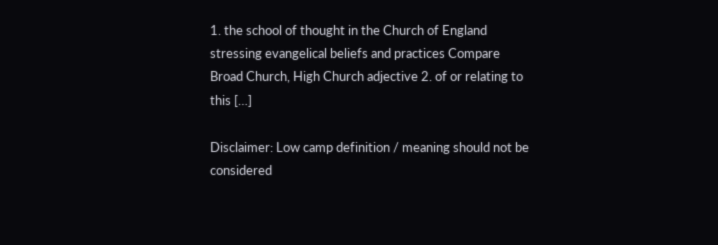1. the school of thought in the Church of England stressing evangelical beliefs and practices Compare Broad Church, High Church adjective 2. of or relating to this […]

Disclaimer: Low camp definition / meaning should not be considered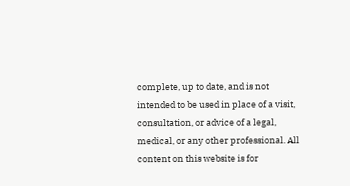complete, up to date, and is not intended to be used in place of a visit, consultation, or advice of a legal, medical, or any other professional. All content on this website is for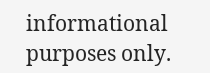informational purposes only.